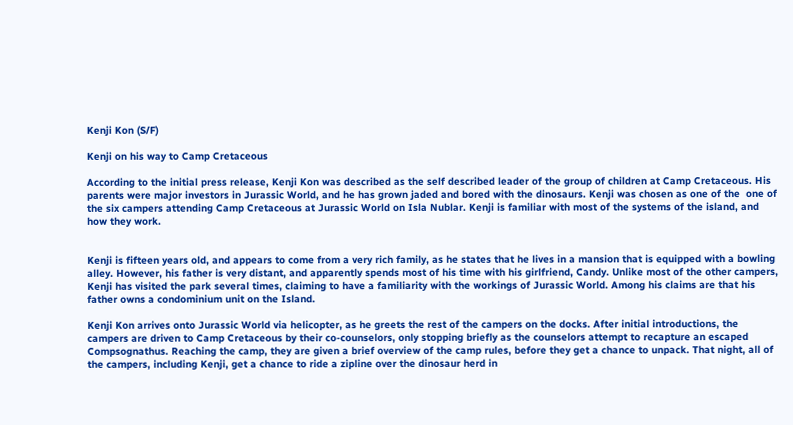Kenji Kon (S/F)

Kenji on his way to Camp Cretaceous

According to the initial press release, Kenji Kon was described as the self described leader of the group of children at Camp Cretaceous. His parents were major investors in Jurassic World, and he has grown jaded and bored with the dinosaurs. Kenji was chosen as one of the  one of the six campers attending Camp Cretaceous at Jurassic World on Isla Nublar. Kenji is familiar with most of the systems of the island, and how they work.


Kenji is fifteen years old, and appears to come from a very rich family, as he states that he lives in a mansion that is equipped with a bowling alley. However, his father is very distant, and apparently spends most of his time with his girlfriend, Candy. Unlike most of the other campers, Kenji has visited the park several times, claiming to have a familiarity with the workings of Jurassic World. Among his claims are that his father owns a condominium unit on the Island.

Kenji Kon arrives onto Jurassic World via helicopter, as he greets the rest of the campers on the docks. After initial introductions, the campers are driven to Camp Cretaceous by their co-counselors, only stopping briefly as the counselors attempt to recapture an escaped Compsognathus. Reaching the camp, they are given a brief overview of the camp rules, before they get a chance to unpack. That night, all of the campers, including Kenji, get a chance to ride a zipline over the dinosaur herd in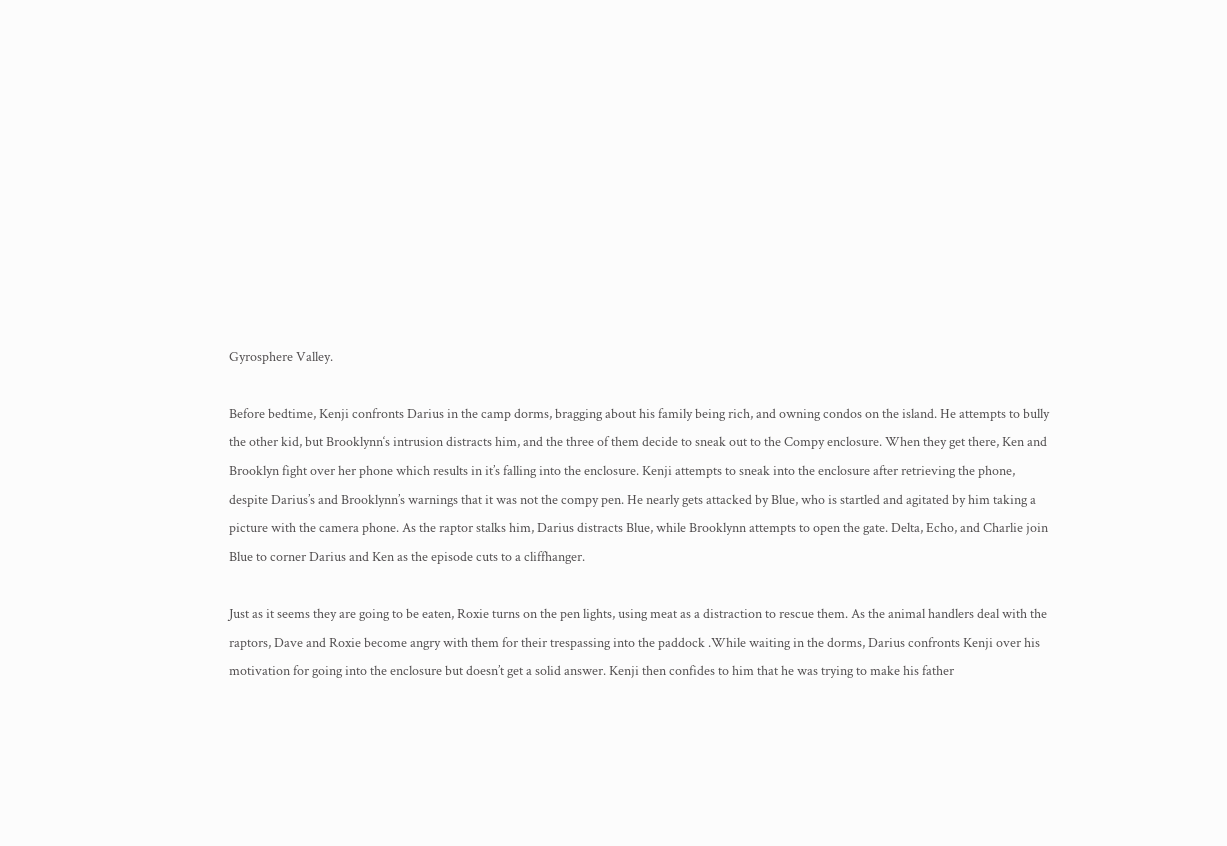Gyrosphere Valley.

Before bedtime, Kenji confronts Darius in the camp dorms, bragging about his family being rich, and owning condos on the island. He attempts to bully the other kid, but Brooklynn‘s intrusion distracts him, and the three of them decide to sneak out to the Compy enclosure. When they get there, Ken and Brooklyn fight over her phone which results in it’s falling into the enclosure. Kenji attempts to sneak into the enclosure after retrieving the phone, despite Darius’s and Brooklynn’s warnings that it was not the compy pen. He nearly gets attacked by Blue, who is startled and agitated by him taking a picture with the camera phone. As the raptor stalks him, Darius distracts Blue, while Brooklynn attempts to open the gate. Delta, Echo, and Charlie join Blue to corner Darius and Ken as the episode cuts to a cliffhanger.

Just as it seems they are going to be eaten, Roxie turns on the pen lights, using meat as a distraction to rescue them. As the animal handlers deal with the raptors, Dave and Roxie become angry with them for their trespassing into the paddock .While waiting in the dorms, Darius confronts Kenji over his motivation for going into the enclosure but doesn’t get a solid answer. Kenji then confides to him that he was trying to make his father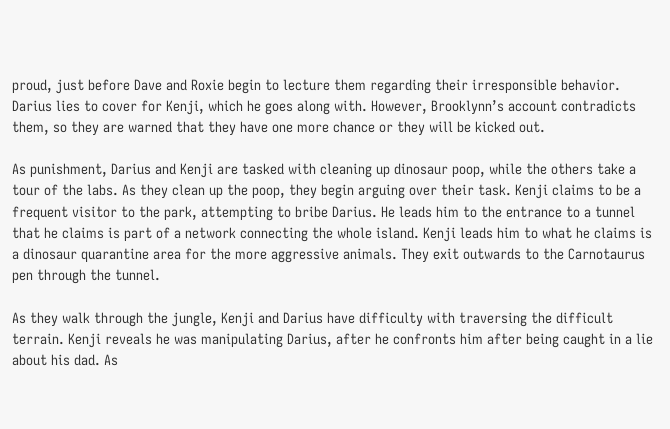proud, just before Dave and Roxie begin to lecture them regarding their irresponsible behavior. Darius lies to cover for Kenji, which he goes along with. However, Brooklynn’s account contradicts them, so they are warned that they have one more chance or they will be kicked out.

As punishment, Darius and Kenji are tasked with cleaning up dinosaur poop, while the others take a tour of the labs. As they clean up the poop, they begin arguing over their task. Kenji claims to be a frequent visitor to the park, attempting to bribe Darius. He leads him to the entrance to a tunnel that he claims is part of a network connecting the whole island. Kenji leads him to what he claims is a dinosaur quarantine area for the more aggressive animals. They exit outwards to the Carnotaurus pen through the tunnel.

As they walk through the jungle, Kenji and Darius have difficulty with traversing the difficult terrain. Kenji reveals he was manipulating Darius, after he confronts him after being caught in a lie about his dad. As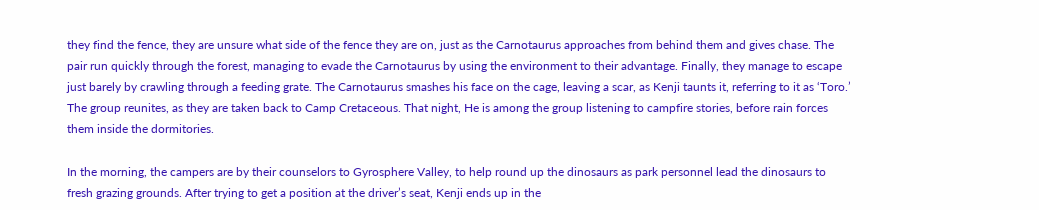they find the fence, they are unsure what side of the fence they are on, just as the Carnotaurus approaches from behind them and gives chase. The pair run quickly through the forest, managing to evade the Carnotaurus by using the environment to their advantage. Finally, they manage to escape just barely by crawling through a feeding grate. The Carnotaurus smashes his face on the cage, leaving a scar, as Kenji taunts it, referring to it as ‘Toro.’ The group reunites, as they are taken back to Camp Cretaceous. That night, He is among the group listening to campfire stories, before rain forces them inside the dormitories.

In the morning, the campers are by their counselors to Gyrosphere Valley, to help round up the dinosaurs as park personnel lead the dinosaurs to fresh grazing grounds. After trying to get a position at the driver’s seat, Kenji ends up in the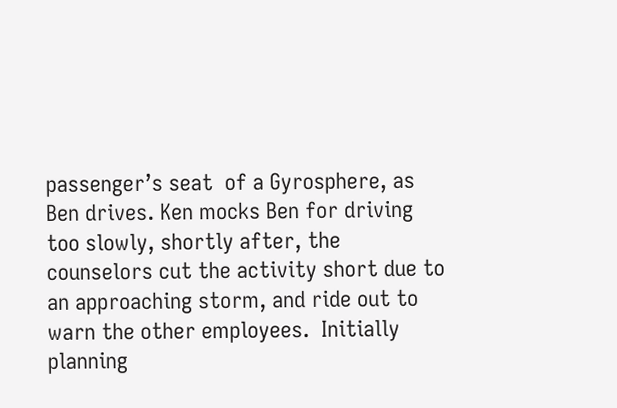passenger’s seat  of a Gyrosphere, as Ben drives. Ken mocks Ben for driving too slowly, shortly after, the counselors cut the activity short due to an approaching storm, and ride out to warn the other employees.  Initially planning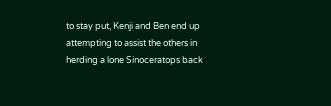to stay put, Kenji and Ben end up attempting to assist the others in herding a lone Sinoceratops back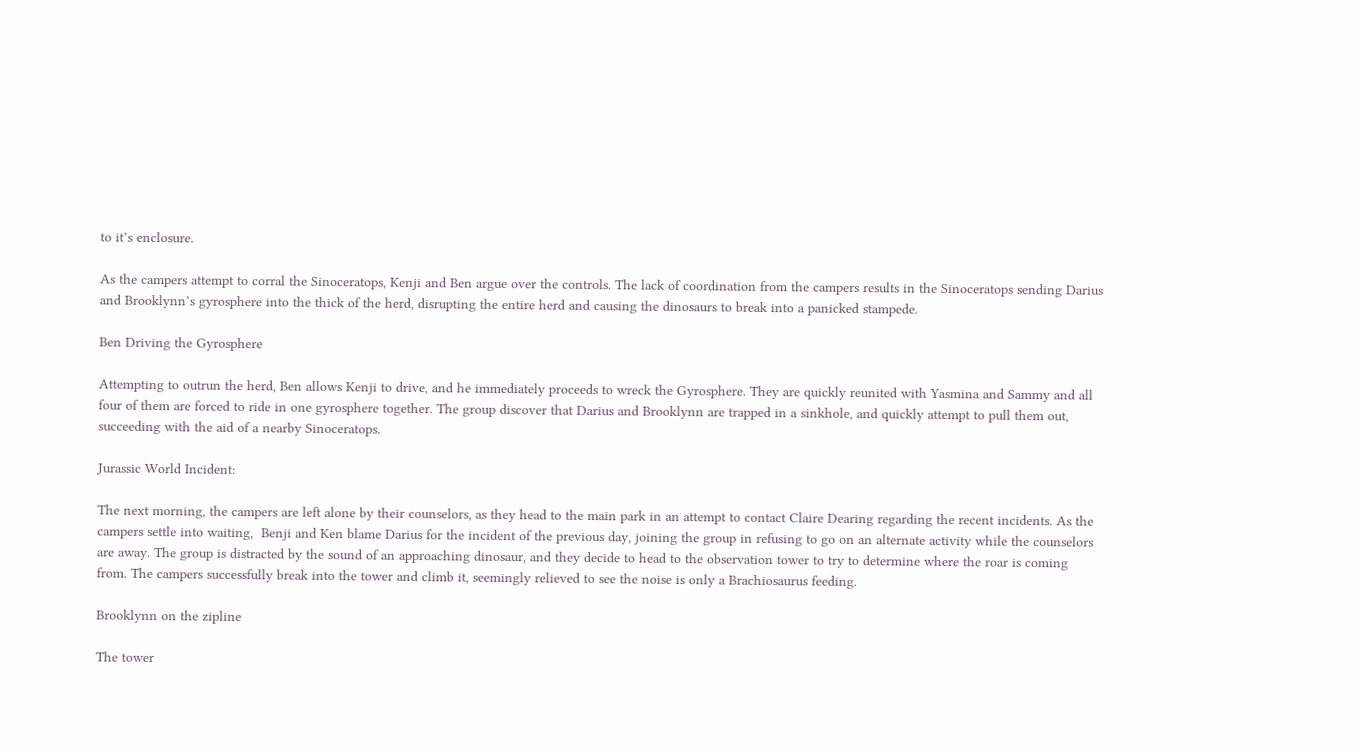to it’s enclosure.

As the campers attempt to corral the Sinoceratops, Kenji and Ben argue over the controls. The lack of coordination from the campers results in the Sinoceratops sending Darius and Brooklynn’s gyrosphere into the thick of the herd, disrupting the entire herd and causing the dinosaurs to break into a panicked stampede.

Ben Driving the Gyrosphere

Attempting to outrun the herd, Ben allows Kenji to drive, and he immediately proceeds to wreck the Gyrosphere. They are quickly reunited with Yasmina and Sammy and all four of them are forced to ride in one gyrosphere together. The group discover that Darius and Brooklynn are trapped in a sinkhole, and quickly attempt to pull them out, succeeding with the aid of a nearby Sinoceratops.

Jurassic World Incident:

The next morning, the campers are left alone by their counselors, as they head to the main park in an attempt to contact Claire Dearing regarding the recent incidents. As the campers settle into waiting,  Benji and Ken blame Darius for the incident of the previous day, joining the group in refusing to go on an alternate activity while the counselors are away. The group is distracted by the sound of an approaching dinosaur, and they decide to head to the observation tower to try to determine where the roar is coming from. The campers successfully break into the tower and climb it, seemingly relieved to see the noise is only a Brachiosaurus feeding.

Brooklynn on the zipline

The tower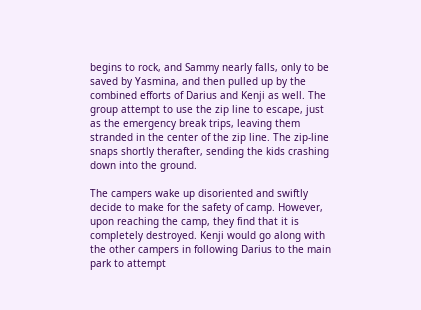begins to rock, and Sammy nearly falls, only to be saved by Yasmina, and then pulled up by the combined efforts of Darius and Kenji as well. The group attempt to use the zip line to escape, just as the emergency break trips, leaving them stranded in the center of the zip line. The zip-line snaps shortly therafter, sending the kids crashing down into the ground.

The campers wake up disoriented and swiftly decide to make for the safety of camp. However, upon reaching the camp, they find that it is completely destroyed. Kenji would go along with the other campers in following Darius to the main park to attempt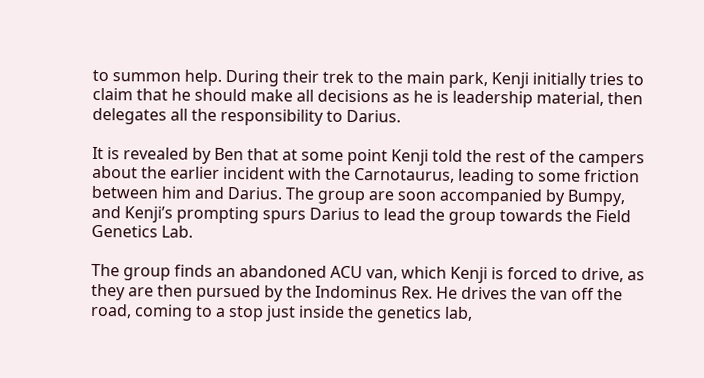to summon help. During their trek to the main park, Kenji initially tries to claim that he should make all decisions as he is leadership material, then delegates all the responsibility to Darius.

It is revealed by Ben that at some point Kenji told the rest of the campers about the earlier incident with the Carnotaurus, leading to some friction between him and Darius. The group are soon accompanied by Bumpy, and Kenji’s prompting spurs Darius to lead the group towards the Field Genetics Lab.

The group finds an abandoned ACU van, which Kenji is forced to drive, as they are then pursued by the Indominus Rex. He drives the van off the road, coming to a stop just inside the genetics lab,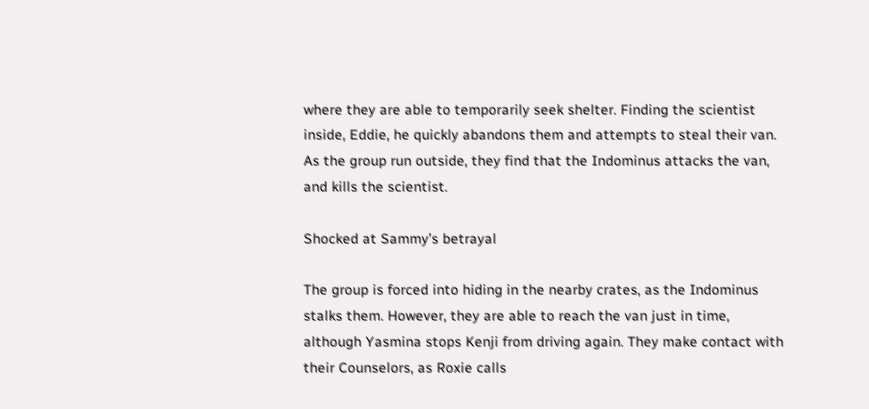where they are able to temporarily seek shelter. Finding the scientist inside, Eddie, he quickly abandons them and attempts to steal their van. As the group run outside, they find that the Indominus attacks the van, and kills the scientist.

Shocked at Sammy’s betrayal

The group is forced into hiding in the nearby crates, as the Indominus stalks them. However, they are able to reach the van just in time, although Yasmina stops Kenji from driving again. They make contact with their Counselors, as Roxie calls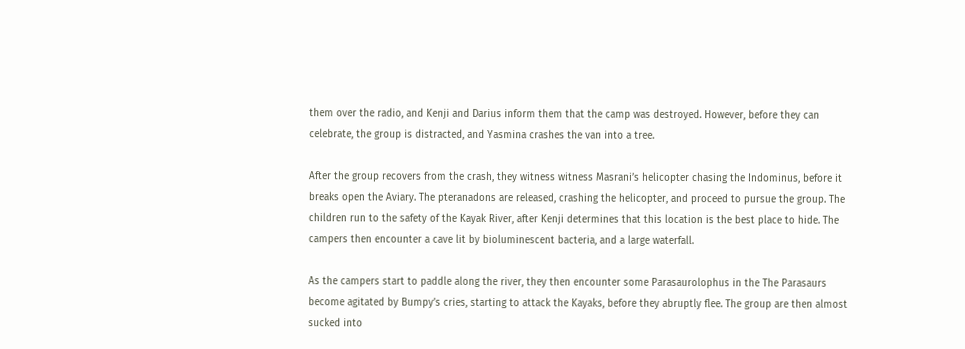them over the radio, and Kenji and Darius inform them that the camp was destroyed. However, before they can celebrate, the group is distracted, and Yasmina crashes the van into a tree.

After the group recovers from the crash, they witness witness Masrani’s helicopter chasing the Indominus, before it breaks open the Aviary. The pteranadons are released, crashing the helicopter, and proceed to pursue the group. The children run to the safety of the Kayak River, after Kenji determines that this location is the best place to hide. The campers then encounter a cave lit by bioluminescent bacteria, and a large waterfall.

As the campers start to paddle along the river, they then encounter some Parasaurolophus in the The Parasaurs become agitated by Bumpy’s cries, starting to attack the Kayaks, before they abruptly flee. The group are then almost sucked into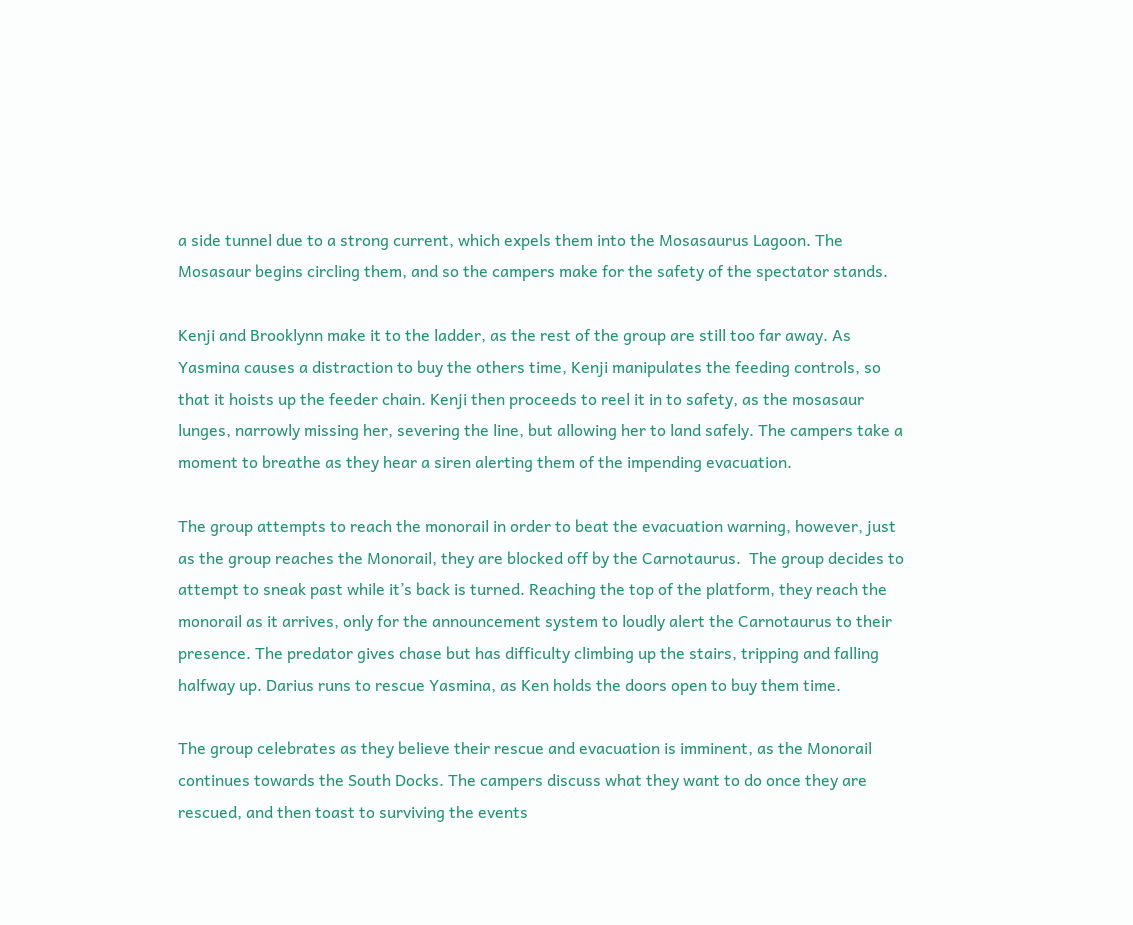a side tunnel due to a strong current, which expels them into the Mosasaurus Lagoon. The Mosasaur begins circling them, and so the campers make for the safety of the spectator stands.

Kenji and Brooklynn make it to the ladder, as the rest of the group are still too far away. As Yasmina causes a distraction to buy the others time, Kenji manipulates the feeding controls, so that it hoists up the feeder chain. Kenji then proceeds to reel it in to safety, as the mosasaur lunges, narrowly missing her, severing the line, but allowing her to land safely. The campers take a moment to breathe as they hear a siren alerting them of the impending evacuation.

The group attempts to reach the monorail in order to beat the evacuation warning, however, just as the group reaches the Monorail, they are blocked off by the Carnotaurus.  The group decides to attempt to sneak past while it’s back is turned. Reaching the top of the platform, they reach the monorail as it arrives, only for the announcement system to loudly alert the Carnotaurus to their presence. The predator gives chase but has difficulty climbing up the stairs, tripping and falling halfway up. Darius runs to rescue Yasmina, as Ken holds the doors open to buy them time.

The group celebrates as they believe their rescue and evacuation is imminent, as the Monorail continues towards the South Docks. The campers discuss what they want to do once they are rescued, and then toast to surviving the events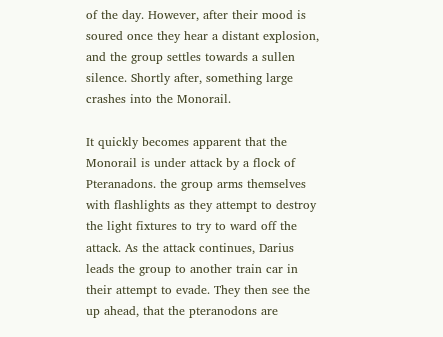of the day. However, after their mood is soured once they hear a distant explosion, and the group settles towards a sullen silence. Shortly after, something large crashes into the Monorail.

It quickly becomes apparent that the Monorail is under attack by a flock of Pteranadons. the group arms themselves with flashlights as they attempt to destroy the light fixtures to try to ward off the attack. As the attack continues, Darius leads the group to another train car in their attempt to evade. They then see the up ahead, that the pteranodons are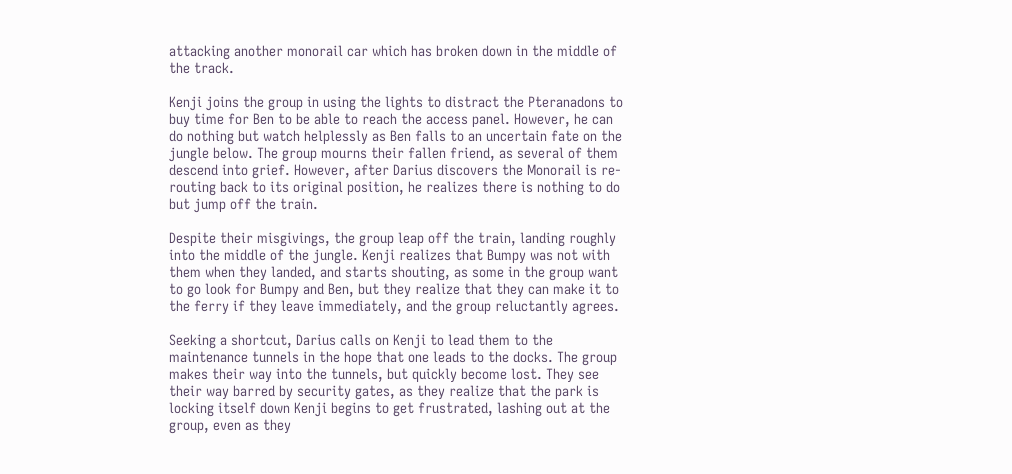attacking another monorail car which has broken down in the middle of the track.

Kenji joins the group in using the lights to distract the Pteranadons to buy time for Ben to be able to reach the access panel. However, he can do nothing but watch helplessly as Ben falls to an uncertain fate on the jungle below. The group mourns their fallen friend, as several of them descend into grief. However, after Darius discovers the Monorail is re-routing back to its original position, he realizes there is nothing to do but jump off the train.

Despite their misgivings, the group leap off the train, landing roughly into the middle of the jungle. Kenji realizes that Bumpy was not with them when they landed, and starts shouting, as some in the group want to go look for Bumpy and Ben, but they realize that they can make it to the ferry if they leave immediately, and the group reluctantly agrees.

Seeking a shortcut, Darius calls on Kenji to lead them to the maintenance tunnels in the hope that one leads to the docks. The group makes their way into the tunnels, but quickly become lost. They see their way barred by security gates, as they realize that the park is locking itself down Kenji begins to get frustrated, lashing out at the group, even as they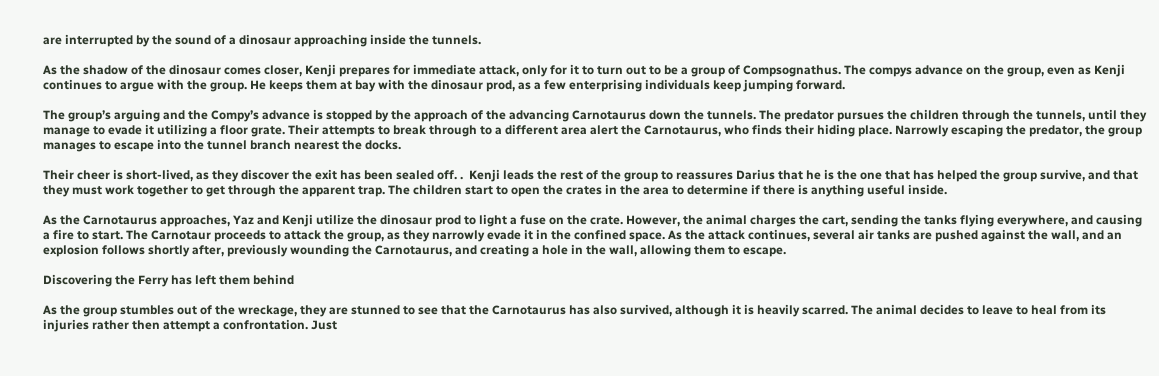are interrupted by the sound of a dinosaur approaching inside the tunnels.

As the shadow of the dinosaur comes closer, Kenji prepares for immediate attack, only for it to turn out to be a group of Compsognathus. The compys advance on the group, even as Kenji continues to argue with the group. He keeps them at bay with the dinosaur prod, as a few enterprising individuals keep jumping forward.

The group’s arguing and the Compy’s advance is stopped by the approach of the advancing Carnotaurus down the tunnels. The predator pursues the children through the tunnels, until they manage to evade it utilizing a floor grate. Their attempts to break through to a different area alert the Carnotaurus, who finds their hiding place. Narrowly escaping the predator, the group manages to escape into the tunnel branch nearest the docks.

Their cheer is short-lived, as they discover the exit has been sealed off. .  Kenji leads the rest of the group to reassures Darius that he is the one that has helped the group survive, and that they must work together to get through the apparent trap. The children start to open the crates in the area to determine if there is anything useful inside.

As the Carnotaurus approaches, Yaz and Kenji utilize the dinosaur prod to light a fuse on the crate. However, the animal charges the cart, sending the tanks flying everywhere, and causing a fire to start. The Carnotaur proceeds to attack the group, as they narrowly evade it in the confined space. As the attack continues, several air tanks are pushed against the wall, and an explosion follows shortly after, previously wounding the Carnotaurus, and creating a hole in the wall, allowing them to escape.

Discovering the Ferry has left them behind

As the group stumbles out of the wreckage, they are stunned to see that the Carnotaurus has also survived, although it is heavily scarred. The animal decides to leave to heal from its injuries rather then attempt a confrontation. Just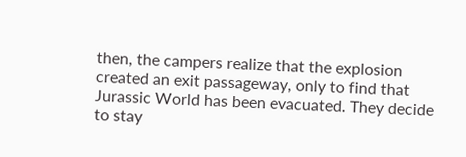then, the campers realize that the explosion created an exit passageway, only to find that Jurassic World has been evacuated. They decide to stay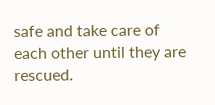safe and take care of each other until they are rescued.